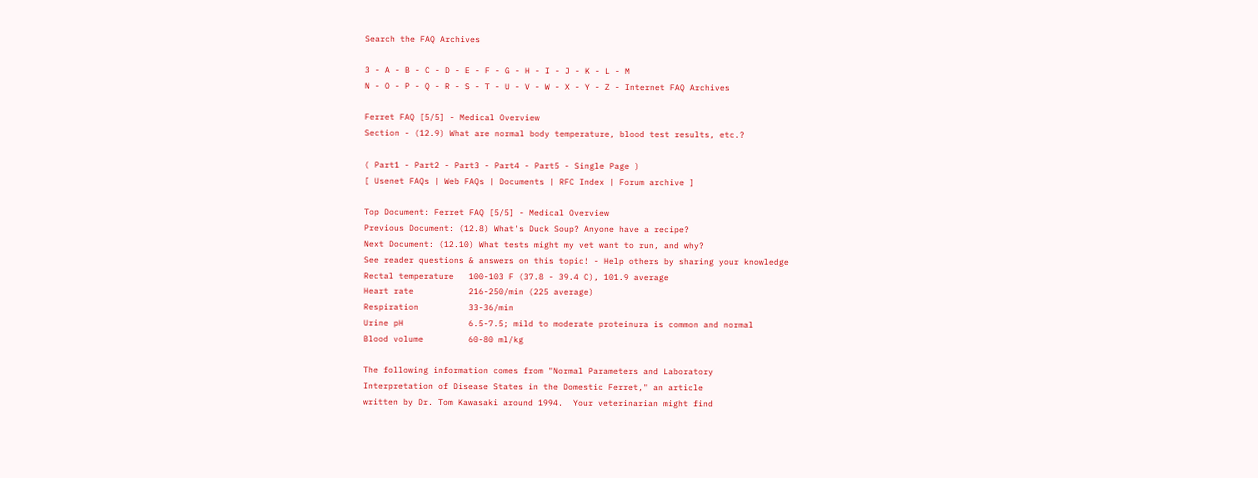Search the FAQ Archives

3 - A - B - C - D - E - F - G - H - I - J - K - L - M
N - O - P - Q - R - S - T - U - V - W - X - Y - Z - Internet FAQ Archives

Ferret FAQ [5/5] - Medical Overview
Section - (12.9) What are normal body temperature, blood test results, etc.?

( Part1 - Part2 - Part3 - Part4 - Part5 - Single Page )
[ Usenet FAQs | Web FAQs | Documents | RFC Index | Forum archive ]

Top Document: Ferret FAQ [5/5] - Medical Overview
Previous Document: (12.8) What's Duck Soup? Anyone have a recipe?
Next Document: (12.10) What tests might my vet want to run, and why?
See reader questions & answers on this topic! - Help others by sharing your knowledge
Rectal temperature   100-103 F (37.8 - 39.4 C), 101.9 average
Heart rate           216-250/min (225 average)
Respiration          33-36/min
Urine pH             6.5-7.5; mild to moderate proteinura is common and normal
Blood volume         60-80 ml/kg

The following information comes from "Normal Parameters and Laboratory
Interpretation of Disease States in the Domestic Ferret," an article
written by Dr. Tom Kawasaki around 1994.  Your veterinarian might find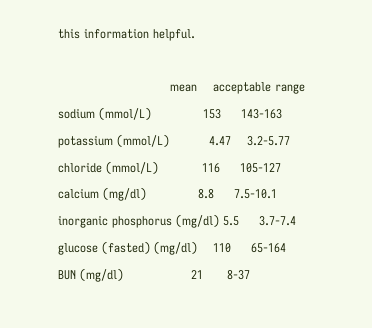this information helpful.

                            mean    acceptable range
sodium (mmol/L)             153     143-163
potassium (mmol/L)          4.47    3.2-5.77
chloride (mmol/L)           116     105-127
calcium (mg/dl)             8.8     7.5-10.1
inorganic phosphorus (mg/dl) 5.5     3.7-7.4
glucose (fasted) (mg/dl)    110     65-164
BUN (mg/dl)                 21      8-37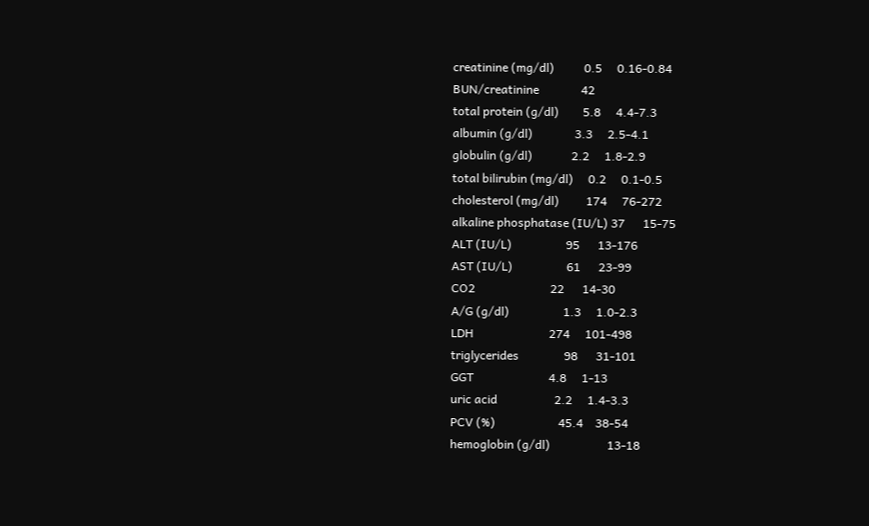creatinine (mg/dl)          0.5     0.16-0.84
BUN/creatinine              42
total protein (g/dl)        5.8     4.4-7.3
albumin (g/dl)              3.3     2.5-4.1
globulin (g/dl)             2.2     1.8-2.9
total bilirubin (mg/dl)     0.2     0.1-0.5
cholesterol (mg/dl)         174     76-272
alkaline phosphatase (IU/L) 37      15-75
ALT (IU/L)                  95      13-176
AST (IU/L)                  61      23-99
CO2                         22      14-30
A/G (g/dl)                  1.3     1.0-2.3
LDH                         274     101-498
triglycerides               98      31-101
GGT                         4.8     1-13
uric acid                   2.2     1.4-3.3
PCV (%)                     45.4    38-54
hemoglobin (g/dl)                   13-18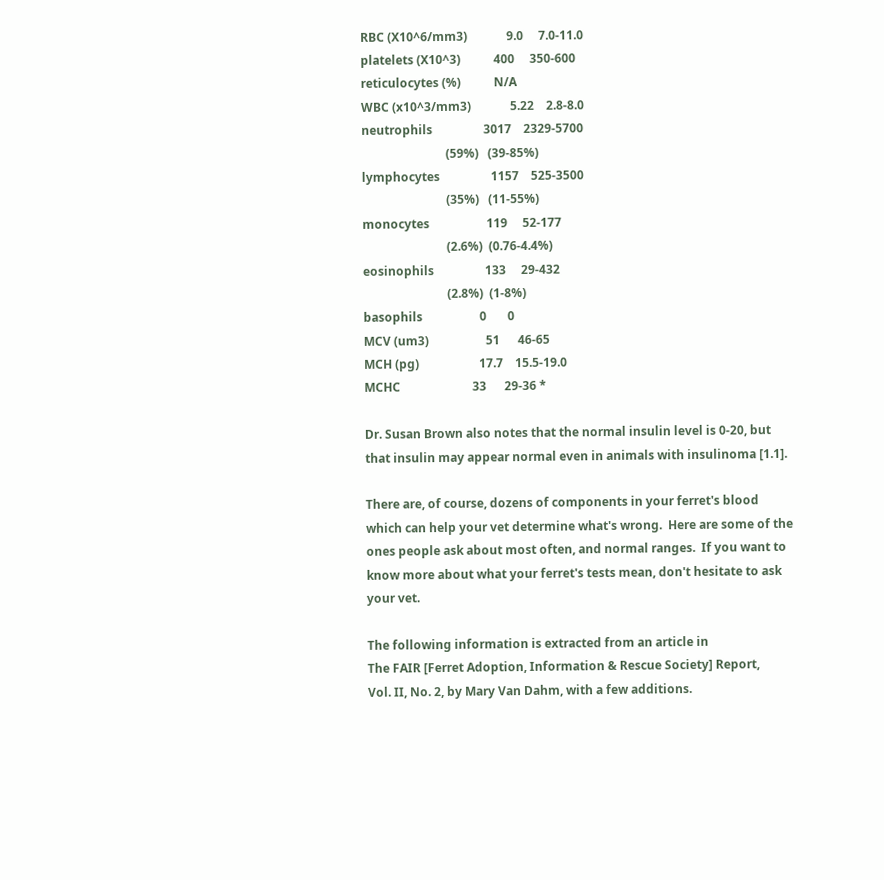RBC (X10^6/mm3)             9.0     7.0-11.0
platelets (X10^3)           400     350-600
reticulocytes (%)           N/A
WBC (x10^3/mm3)             5.22    2.8-8.0
neutrophils                 3017    2329-5700
                            (59%)   (39-85%)
lymphocytes                 1157    525-3500
                            (35%)   (11-55%)
monocytes                   119     52-177
                            (2.6%)  (0.76-4.4%)
eosinophils                 133     29-432
                            (2.8%)  (1-8%)
basophils                   0       0
MCV (um3)                   51      46-65
MCH (pg)                    17.7    15.5-19.0
MCHC                        33      29-36 *

Dr. Susan Brown also notes that the normal insulin level is 0-20, but
that insulin may appear normal even in animals with insulinoma [1.1].

There are, of course, dozens of components in your ferret's blood
which can help your vet determine what's wrong.  Here are some of the
ones people ask about most often, and normal ranges.  If you want to
know more about what your ferret's tests mean, don't hesitate to ask
your vet.

The following information is extracted from an article in
The FAIR [Ferret Adoption, Information & Rescue Society] Report,
Vol. II, No. 2, by Mary Van Dahm, with a few additions.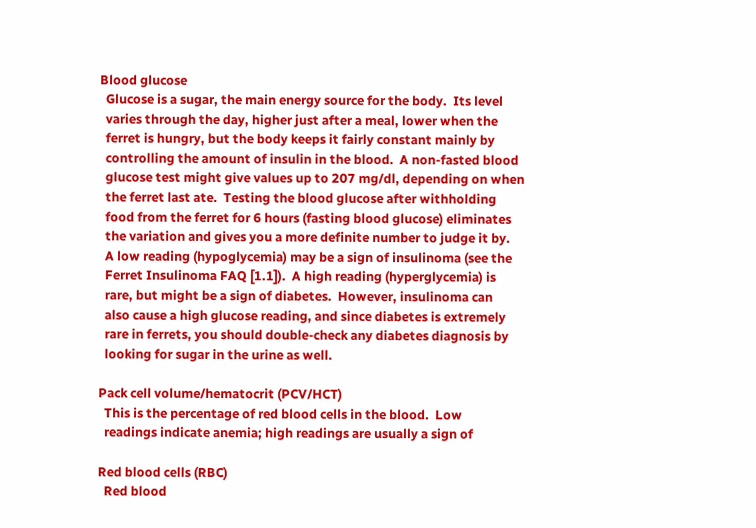Blood glucose
  Glucose is a sugar, the main energy source for the body.  Its level
  varies through the day, higher just after a meal, lower when the
  ferret is hungry, but the body keeps it fairly constant mainly by
  controlling the amount of insulin in the blood.  A non-fasted blood
  glucose test might give values up to 207 mg/dl, depending on when
  the ferret last ate.  Testing the blood glucose after withholding
  food from the ferret for 6 hours (fasting blood glucose) eliminates
  the variation and gives you a more definite number to judge it by.
  A low reading (hypoglycemia) may be a sign of insulinoma (see the
  Ferret Insulinoma FAQ [1.1]).  A high reading (hyperglycemia) is
  rare, but might be a sign of diabetes.  However, insulinoma can
  also cause a high glucose reading, and since diabetes is extremely
  rare in ferrets, you should double-check any diabetes diagnosis by
  looking for sugar in the urine as well.

Pack cell volume/hematocrit (PCV/HCT)
  This is the percentage of red blood cells in the blood.  Low
  readings indicate anemia; high readings are usually a sign of

Red blood cells (RBC)
  Red blood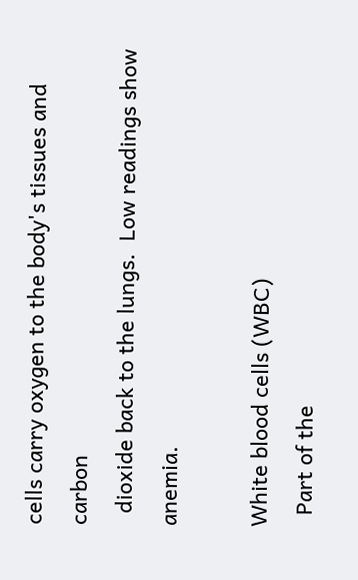cells carry oxygen to the body's tissues and carbon
  dioxide back to the lungs.  Low readings show anemia.

White blood cells (WBC)
  Part of the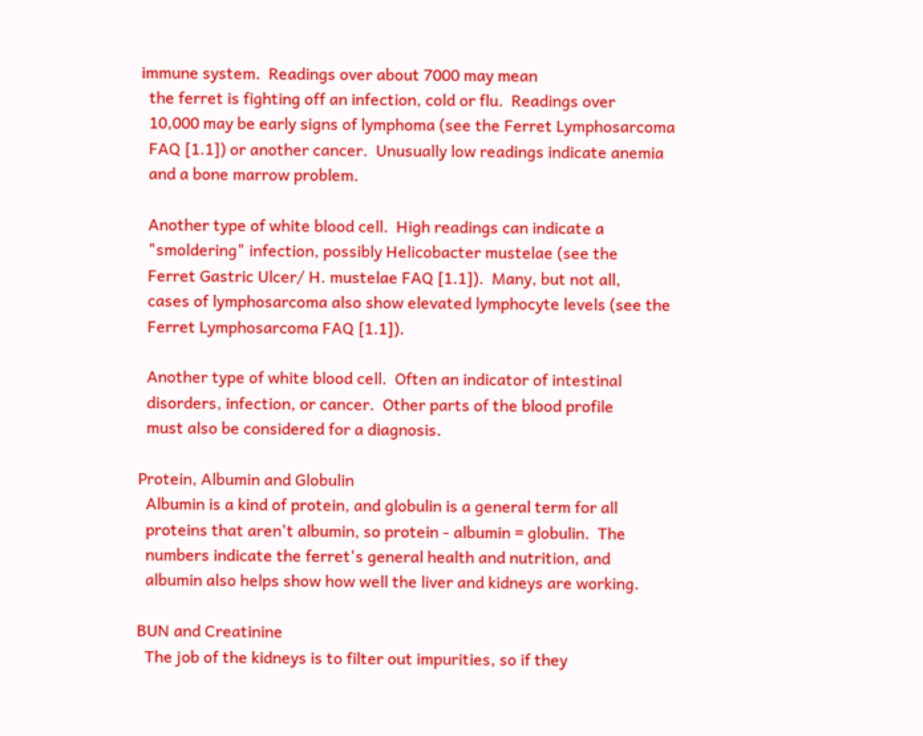immune system.  Readings over about 7000 may mean
  the ferret is fighting off an infection, cold or flu.  Readings over
  10,000 may be early signs of lymphoma (see the Ferret Lymphosarcoma
  FAQ [1.1]) or another cancer.  Unusually low readings indicate anemia
  and a bone marrow problem.

  Another type of white blood cell.  High readings can indicate a
  "smoldering" infection, possibly Helicobacter mustelae (see the
  Ferret Gastric Ulcer/ H. mustelae FAQ [1.1]).  Many, but not all,
  cases of lymphosarcoma also show elevated lymphocyte levels (see the
  Ferret Lymphosarcoma FAQ [1.1]).

  Another type of white blood cell.  Often an indicator of intestinal
  disorders, infection, or cancer.  Other parts of the blood profile
  must also be considered for a diagnosis.

Protein, Albumin and Globulin
  Albumin is a kind of protein, and globulin is a general term for all
  proteins that aren't albumin, so protein - albumin = globulin.  The
  numbers indicate the ferret's general health and nutrition, and
  albumin also helps show how well the liver and kidneys are working.

BUN and Creatinine
  The job of the kidneys is to filter out impurities, so if they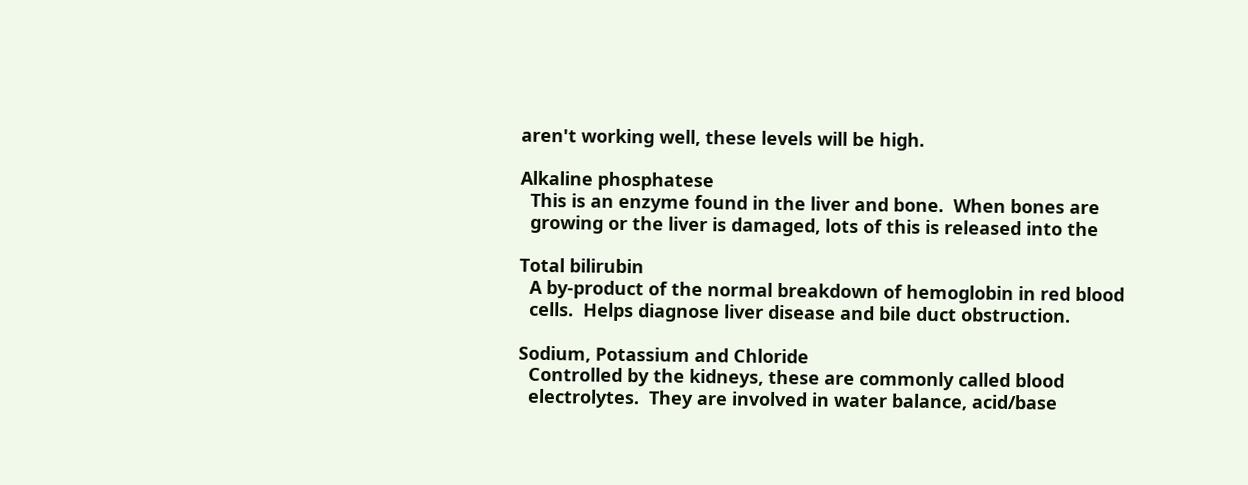aren't working well, these levels will be high.

Alkaline phosphatese
  This is an enzyme found in the liver and bone.  When bones are
  growing or the liver is damaged, lots of this is released into the

Total bilirubin
  A by-product of the normal breakdown of hemoglobin in red blood
  cells.  Helps diagnose liver disease and bile duct obstruction.

Sodium, Potassium and Chloride
  Controlled by the kidneys, these are commonly called blood
  electrolytes.  They are involved in water balance, acid/base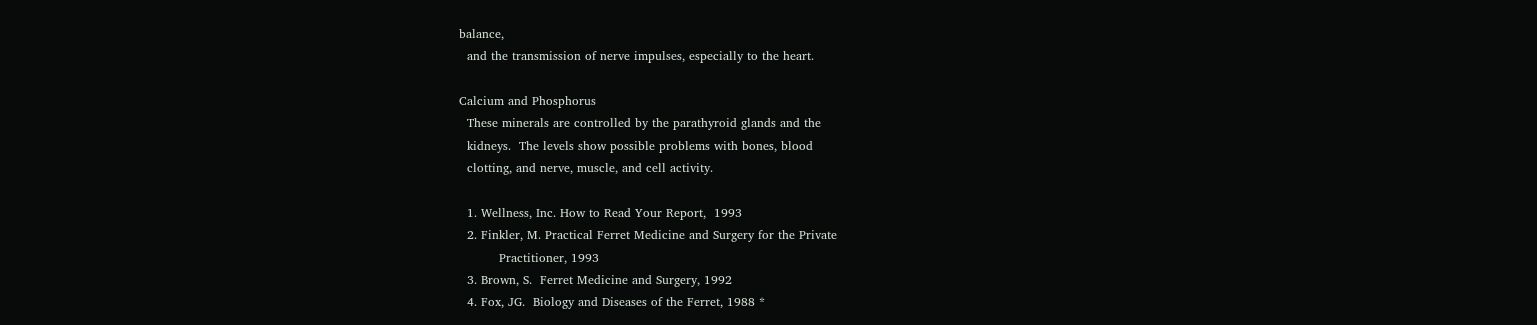balance,
  and the transmission of nerve impulses, especially to the heart.

Calcium and Phosphorus
  These minerals are controlled by the parathyroid glands and the
  kidneys.  The levels show possible problems with bones, blood
  clotting, and nerve, muscle, and cell activity.

  1. Wellness, Inc. How to Read Your Report,  1993
  2. Finkler, M. Practical Ferret Medicine and Surgery for the Private
          Practitioner, 1993
  3. Brown, S.  Ferret Medicine and Surgery, 1992
  4. Fox, JG.  Biology and Diseases of the Ferret, 1988 *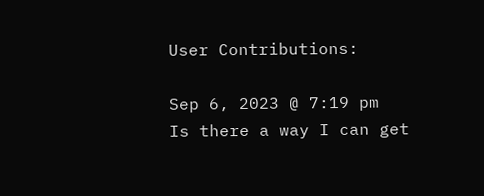User Contributions:

Sep 6, 2023 @ 7:19 pm
Is there a way I can get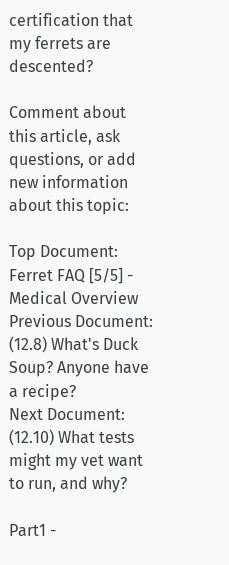certification that my ferrets are descented?

Comment about this article, ask questions, or add new information about this topic:

Top Document: Ferret FAQ [5/5] - Medical Overview
Previous Document: (12.8) What's Duck Soup? Anyone have a recipe?
Next Document: (12.10) What tests might my vet want to run, and why?

Part1 -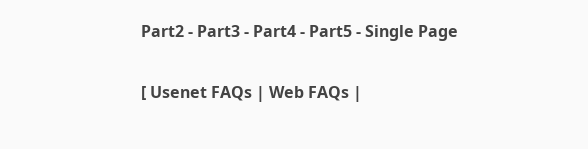Part2 - Part3 - Part4 - Part5 - Single Page

[ Usenet FAQs | Web FAQs |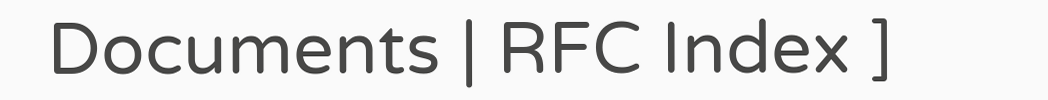Documents | RFC Index ]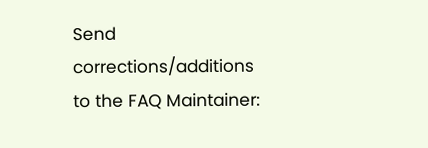Send corrections/additions to the FAQ Maintainer: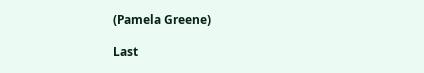(Pamela Greene)

Last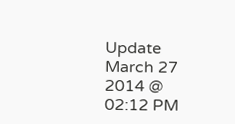Update March 27 2014 @ 02:12 PM